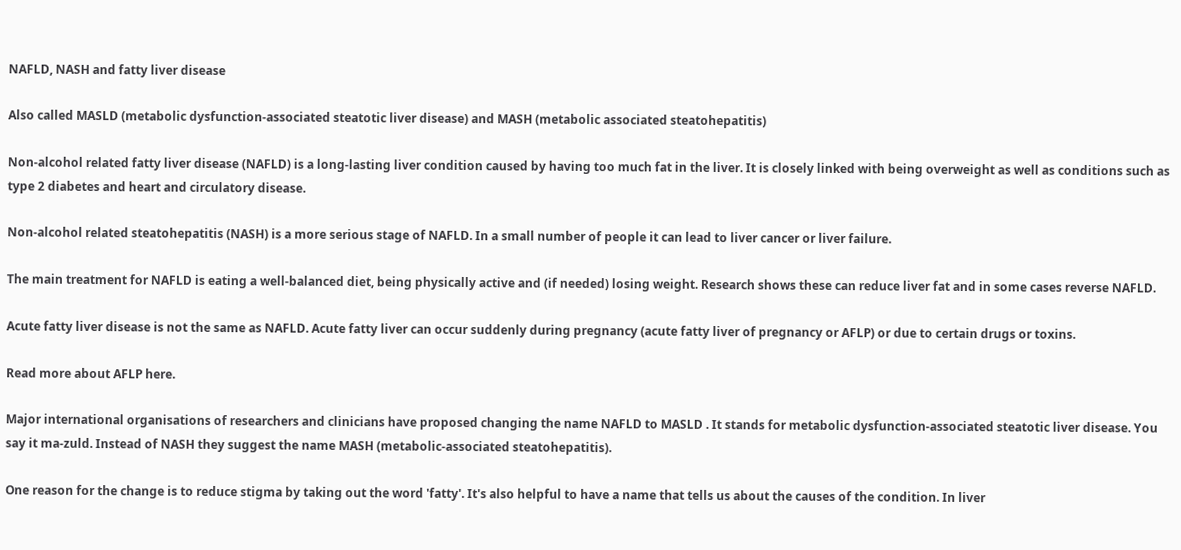NAFLD, NASH and fatty liver disease

Also called MASLD (metabolic dysfunction-associated steatotic liver disease) and MASH (metabolic associated steatohepatitis)

Non-alcohol related fatty liver disease (NAFLD) is a long-lasting liver condition caused by having too much fat in the liver. It is closely linked with being overweight as well as conditions such as type 2 diabetes and heart and circulatory disease.

Non-alcohol related steatohepatitis (NASH) is a more serious stage of NAFLD. In a small number of people it can lead to liver cancer or liver failure.

The main treatment for NAFLD is eating a well-balanced diet, being physically active and (if needed) losing weight. Research shows these can reduce liver fat and in some cases reverse NAFLD.

Acute fatty liver disease is not the same as NAFLD. Acute fatty liver can occur suddenly during pregnancy (acute fatty liver of pregnancy or AFLP) or due to certain drugs or toxins.

Read more about AFLP here.

Major international organisations of researchers and clinicians have proposed changing the name NAFLD to MASLD . It stands for metabolic dysfunction-associated steatotic liver disease. You say it ma-zuld. Instead of NASH they suggest the name MASH (metabolic-associated steatohepatitis).

One reason for the change is to reduce stigma by taking out the word 'fatty'. It's also helpful to have a name that tells us about the causes of the condition. In liver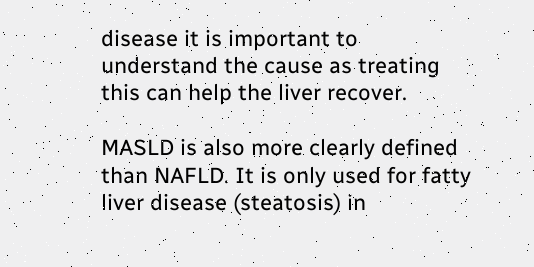disease it is important to understand the cause as treating this can help the liver recover.

MASLD is also more clearly defined than NAFLD. It is only used for fatty liver disease (steatosis) in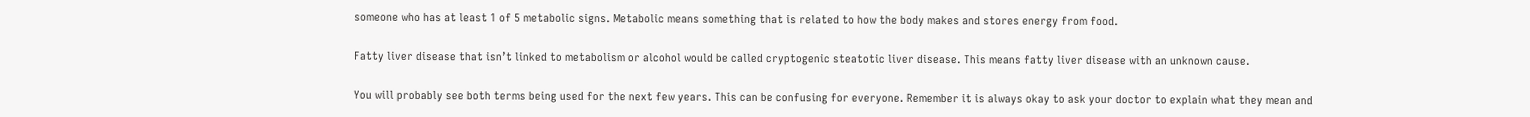someone who has at least 1 of 5 metabolic signs. Metabolic means something that is related to how the body makes and stores energy from food.

Fatty liver disease that isn’t linked to metabolism or alcohol would be called cryptogenic steatotic liver disease. This means fatty liver disease with an unknown cause.

You will probably see both terms being used for the next few years. This can be confusing for everyone. Remember it is always okay to ask your doctor to explain what they mean and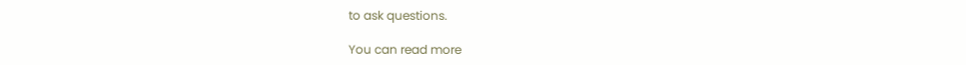to ask questions.

You can read more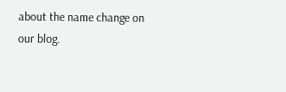about the name change on our blog.